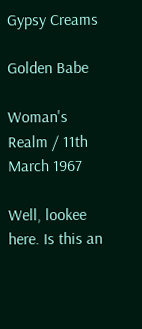Gypsy Creams

Golden Babe

Woman's Realm / 11th March 1967

Well, lookee here. Is this an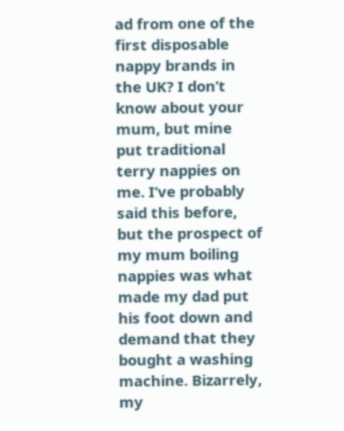ad from one of the first disposable nappy brands in the UK? I don’t know about your mum, but mine put traditional terry nappies on me. I’ve probably said this before, but the prospect of my mum boiling nappies was what made my dad put his foot down and demand that they bought a washing machine. Bizarrely, my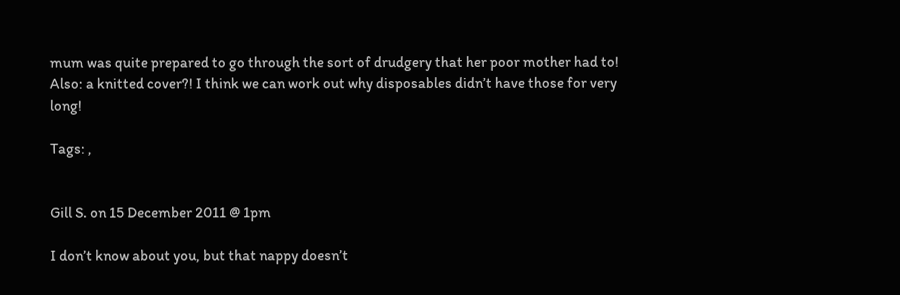mum was quite prepared to go through the sort of drudgery that her poor mother had to! Also: a knitted cover?! I think we can work out why disposables didn’t have those for very long!

Tags: ,


Gill S. on 15 December 2011 @ 1pm

I don’t know about you, but that nappy doesn’t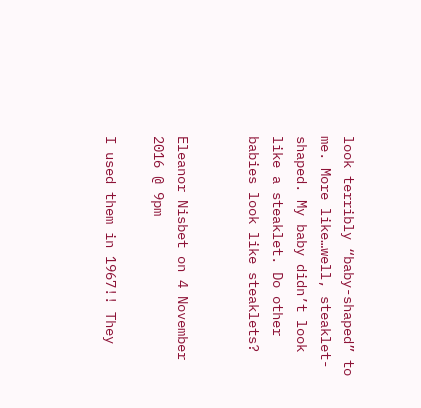look terribly “baby-shaped” to me. More like…well, steaklet-shaped. My baby didn’t look like a steaklet. Do other babies look like steaklets?


Eleanor Nisbet on 4 November 2016 @ 9pm

I used them in 1967!! They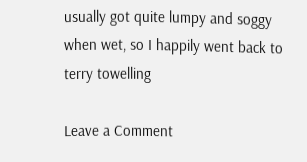usually got quite lumpy and soggy when wet, so I happily went back to terry towelling

Leave a Comment